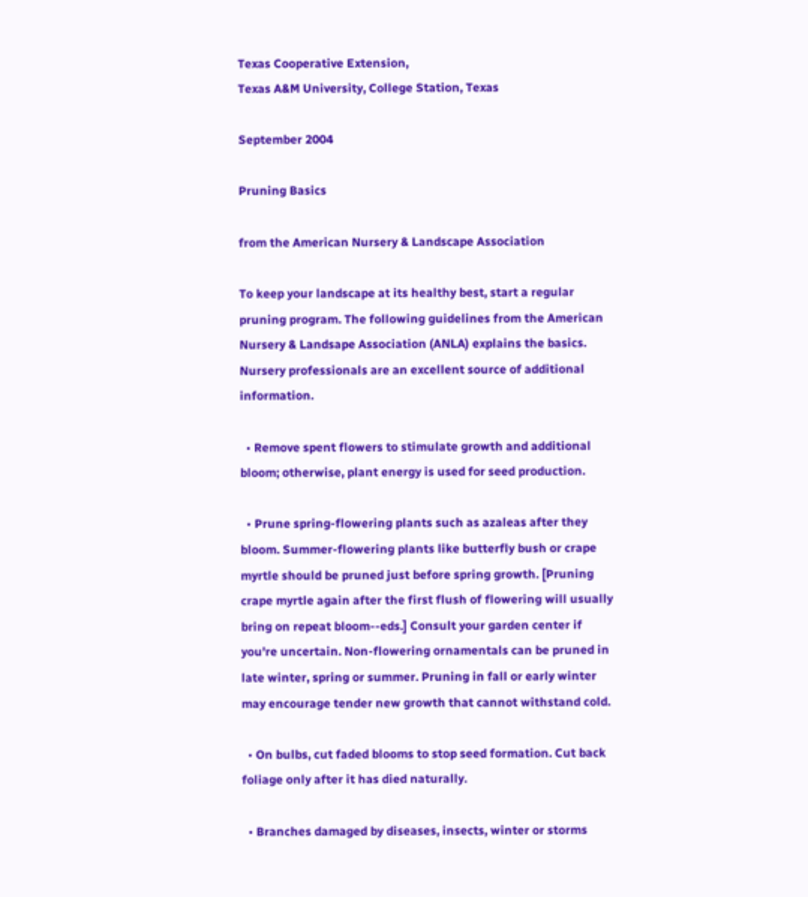Texas Cooperative Extension,
Texas A&M University, College Station, Texas

September 2004

Pruning Basics

from the American Nursery & Landscape Association

To keep your landscape at its healthy best, start a regular pruning program. The following guidelines from the American Nursery & Landsape Association (ANLA) explains the basics. Nursery professionals are an excellent source of additional information.

  • Remove spent flowers to stimulate growth and additional bloom; otherwise, plant energy is used for seed production.

  • Prune spring-flowering plants such as azaleas after they bloom. Summer-flowering plants like butterfly bush or crape myrtle should be pruned just before spring growth. [Pruning crape myrtle again after the first flush of flowering will usually bring on repeat bloom--eds.] Consult your garden center if you're uncertain. Non-flowering ornamentals can be pruned in late winter, spring or summer. Pruning in fall or early winter may encourage tender new growth that cannot withstand cold.

  • On bulbs, cut faded blooms to stop seed formation. Cut back foliage only after it has died naturally.

  • Branches damaged by diseases, insects, winter or storms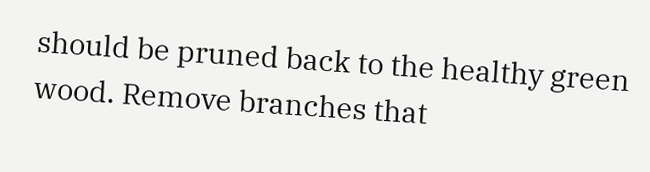should be pruned back to the healthy green wood. Remove branches that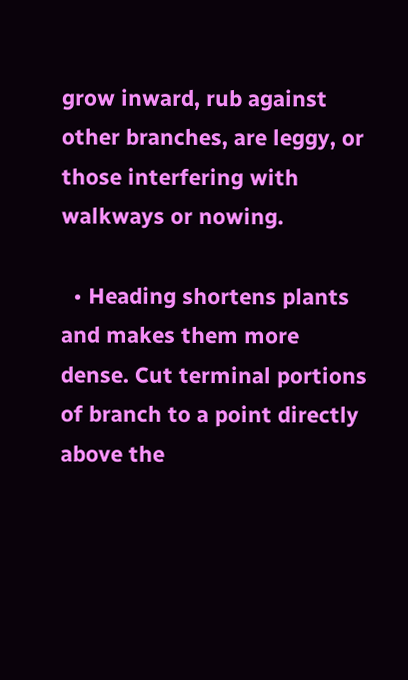grow inward, rub against other branches, are leggy, or those interfering with walkways or nowing.

  • Heading shortens plants and makes them more dense. Cut terminal portions of branch to a point directly above the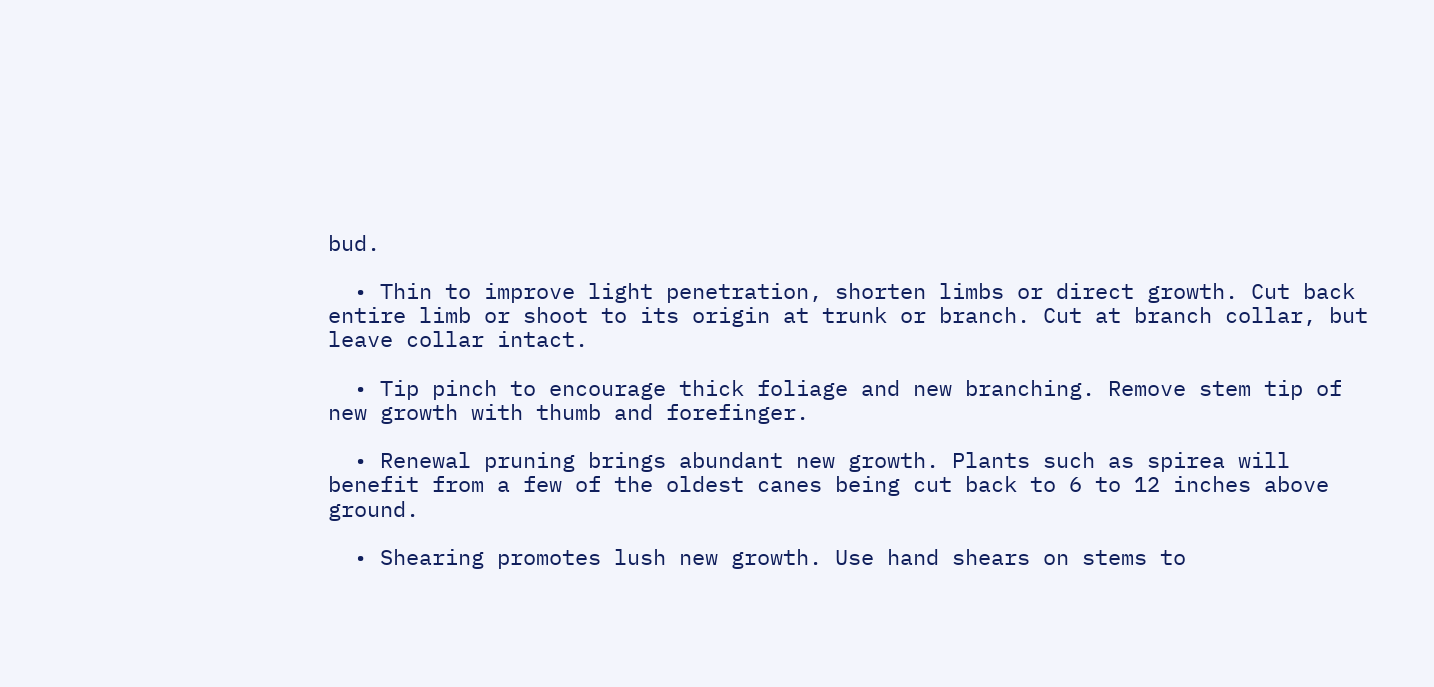bud.

  • Thin to improve light penetration, shorten limbs or direct growth. Cut back entire limb or shoot to its origin at trunk or branch. Cut at branch collar, but leave collar intact.

  • Tip pinch to encourage thick foliage and new branching. Remove stem tip of new growth with thumb and forefinger.

  • Renewal pruning brings abundant new growth. Plants such as spirea will benefit from a few of the oldest canes being cut back to 6 to 12 inches above ground.

  • Shearing promotes lush new growth. Use hand shears on stems to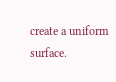create a uniform surface.